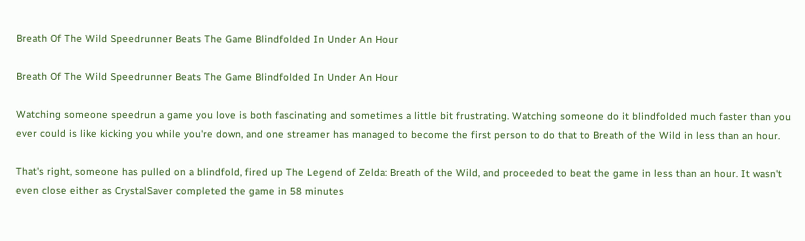Breath Of The Wild Speedrunner Beats The Game Blindfolded In Under An Hour

Breath Of The Wild Speedrunner Beats The Game Blindfolded In Under An Hour

Watching someone speedrun a game you love is both fascinating and sometimes a little bit frustrating. Watching someone do it blindfolded much faster than you ever could is like kicking you while you're down, and one streamer has managed to become the first person to do that to Breath of the Wild in less than an hour.

That's right, someone has pulled on a blindfold, fired up The Legend of Zelda: Breath of the Wild, and proceeded to beat the game in less than an hour. It wasn't even close either as CrystalSaver completed the game in 58 minutes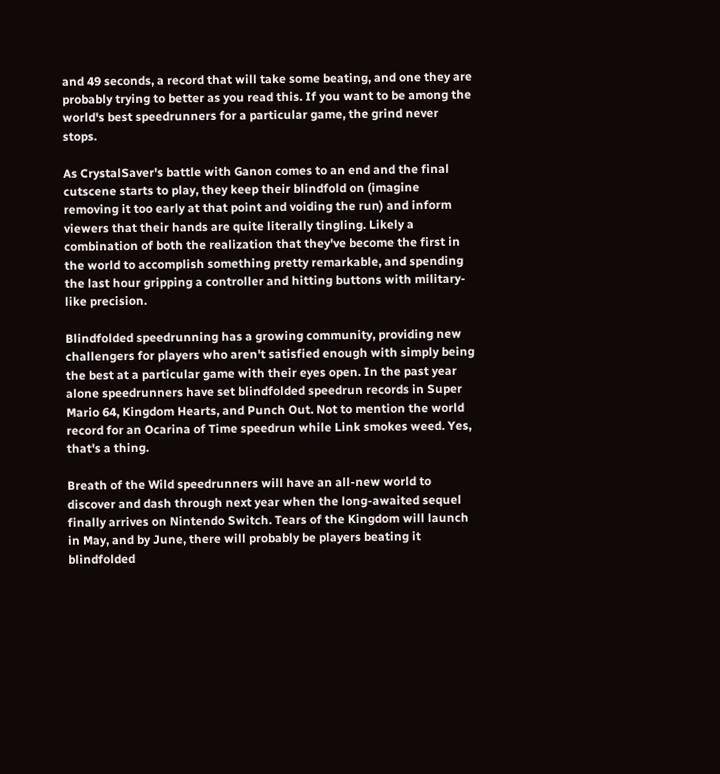and 49 seconds, a record that will take some beating, and one they are probably trying to better as you read this. If you want to be among the world's best speedrunners for a particular game, the grind never stops.

As CrystalSaver's battle with Ganon comes to an end and the final cutscene starts to play, they keep their blindfold on (imagine removing it too early at that point and voiding the run) and inform viewers that their hands are quite literally tingling. Likely a combination of both the realization that they've become the first in the world to accomplish something pretty remarkable, and spending the last hour gripping a controller and hitting buttons with military-like precision.

Blindfolded speedrunning has a growing community, providing new challengers for players who aren't satisfied enough with simply being the best at a particular game with their eyes open. In the past year alone speedrunners have set blindfolded speedrun records in Super Mario 64, Kingdom Hearts, and Punch Out. Not to mention the world record for an Ocarina of Time speedrun while Link smokes weed. Yes, that's a thing.

Breath of the Wild speedrunners will have an all-new world to discover and dash through next year when the long-awaited sequel finally arrives on Nintendo Switch. Tears of the Kingdom will launch in May, and by June, there will probably be players beating it blindfolded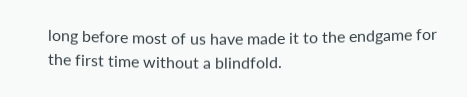long before most of us have made it to the endgame for the first time without a blindfold.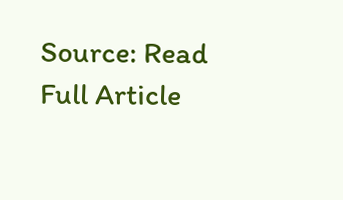Source: Read Full Article